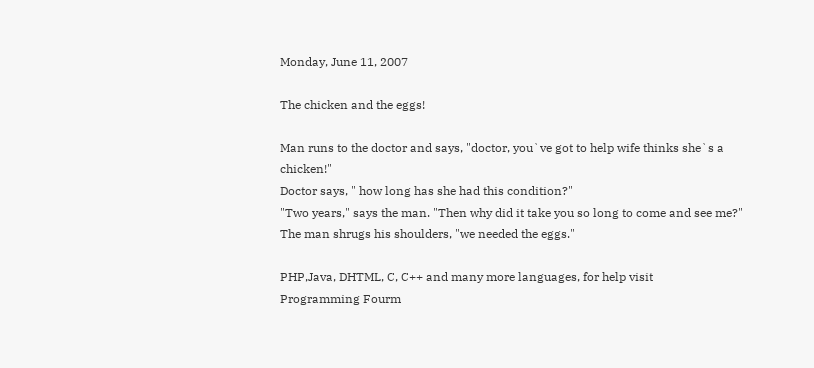Monday, June 11, 2007

The chicken and the eggs!

Man runs to the doctor and says, "doctor, you`ve got to help wife thinks she`s a chicken!"
Doctor says, " how long has she had this condition?"
"Two years," says the man. "Then why did it take you so long to come and see me?"
The man shrugs his shoulders, "we needed the eggs."

PHP,Java, DHTML, C, C++ and many more languages, for help visit
Programming Fourm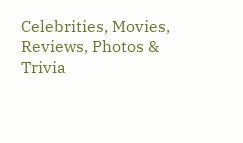Celebrities, Movies, Reviews, Photos & Trivia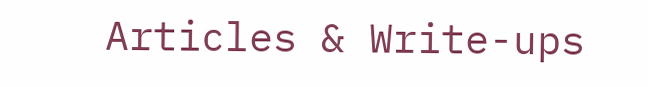Articles & Write-ups